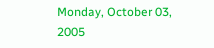Monday, October 03, 2005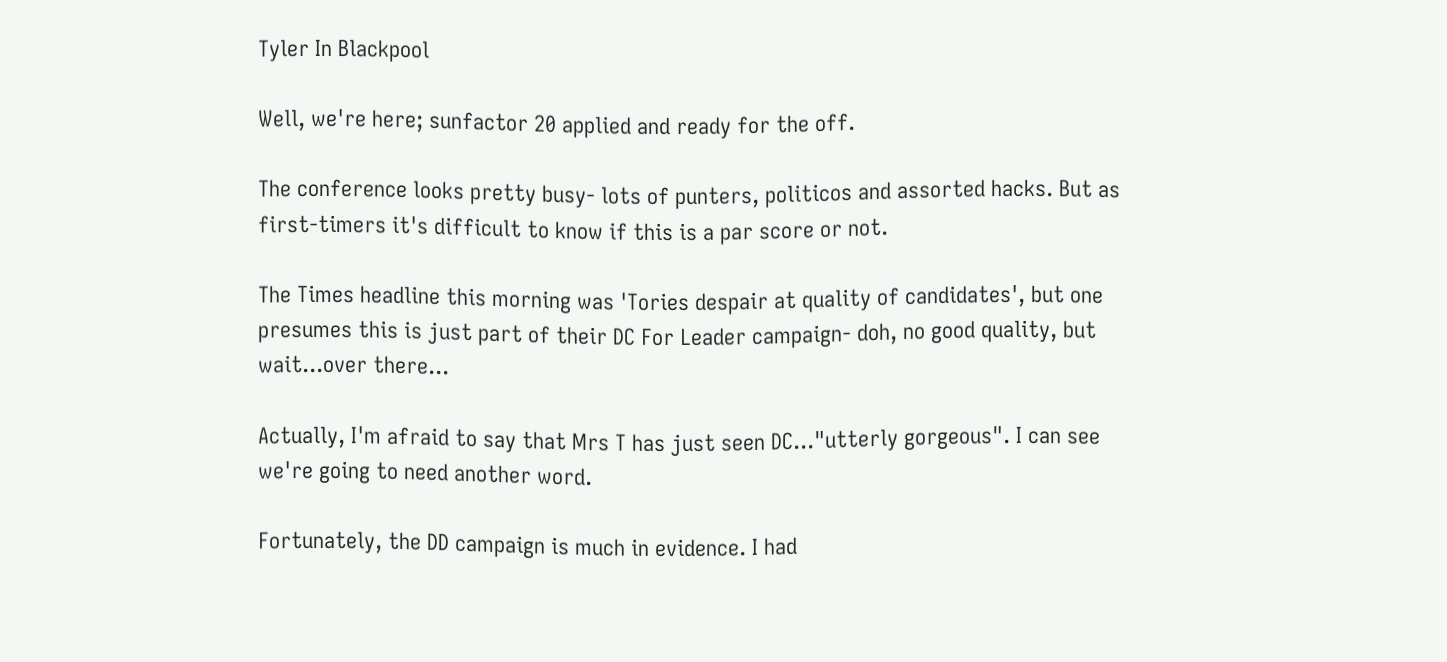Tyler In Blackpool

Well, we're here; sunfactor 20 applied and ready for the off.

The conference looks pretty busy- lots of punters, politicos and assorted hacks. But as first-timers it's difficult to know if this is a par score or not.

The Times headline this morning was 'Tories despair at quality of candidates', but one presumes this is just part of their DC For Leader campaign- doh, no good quality, but wait...over there...

Actually, I'm afraid to say that Mrs T has just seen DC..."utterly gorgeous". I can see we're going to need another word.

Fortunately, the DD campaign is much in evidence. I had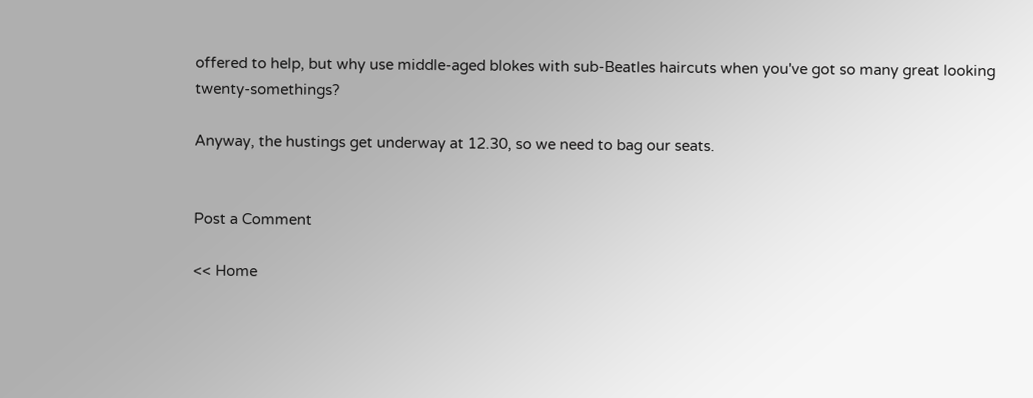offered to help, but why use middle-aged blokes with sub-Beatles haircuts when you've got so many great looking twenty-somethings?

Anyway, the hustings get underway at 12.30, so we need to bag our seats.


Post a Comment

<< Home